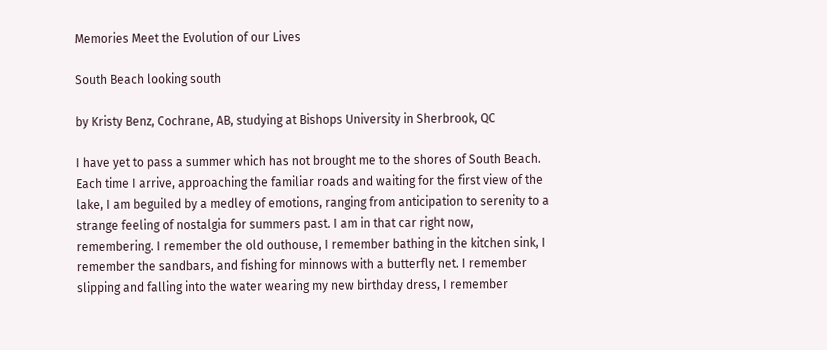Memories Meet the Evolution of our Lives

South Beach looking south

by Kristy Benz, Cochrane, AB, studying at Bishops University in Sherbrook, QC

I have yet to pass a summer which has not brought me to the shores of South Beach. Each time I arrive, approaching the familiar roads and waiting for the first view of the lake, I am beguiled by a medley of emotions, ranging from anticipation to serenity to a strange feeling of nostalgia for summers past. I am in that car right now, remembering. I remember the old outhouse, I remember bathing in the kitchen sink, I remember the sandbars, and fishing for minnows with a butterfly net. I remember slipping and falling into the water wearing my new birthday dress, I remember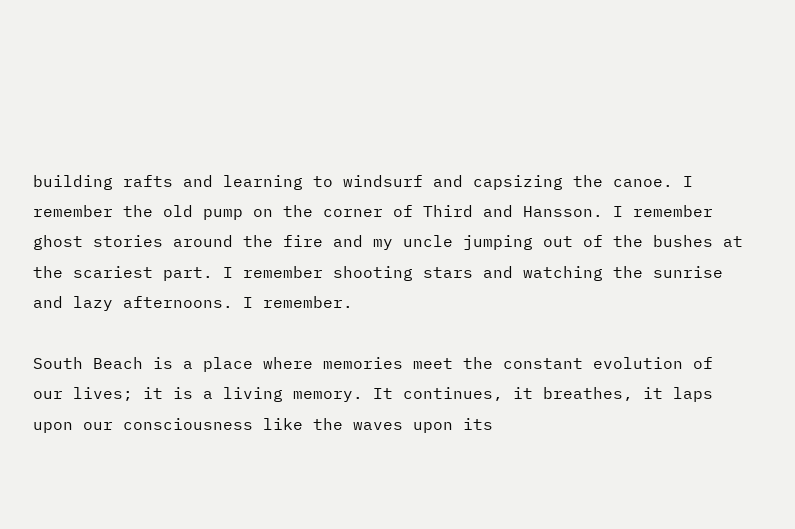building rafts and learning to windsurf and capsizing the canoe. I remember the old pump on the corner of Third and Hansson. I remember ghost stories around the fire and my uncle jumping out of the bushes at the scariest part. I remember shooting stars and watching the sunrise and lazy afternoons. I remember.

South Beach is a place where memories meet the constant evolution of our lives; it is a living memory. It continues, it breathes, it laps upon our consciousness like the waves upon its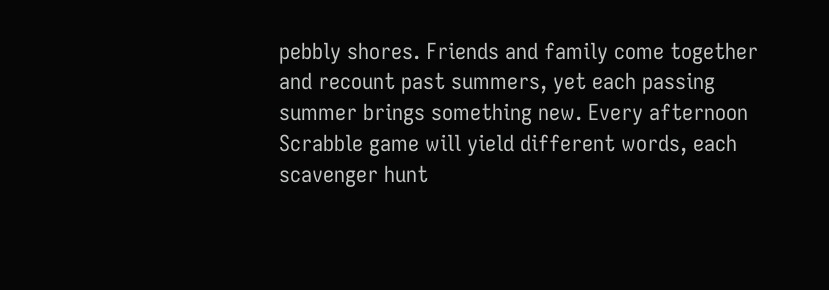pebbly shores. Friends and family come together and recount past summers, yet each passing summer brings something new. Every afternoon Scrabble game will yield different words, each scavenger hunt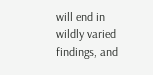will end in wildly varied findings, and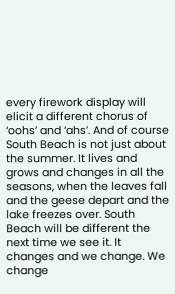every firework display will elicit a different chorus of ‘oohs’ and ‘ahs’. And of course South Beach is not just about the summer. It lives and grows and changes in all the seasons, when the leaves fall and the geese depart and the lake freezes over. South Beach will be different the next time we see it. It changes and we change. We change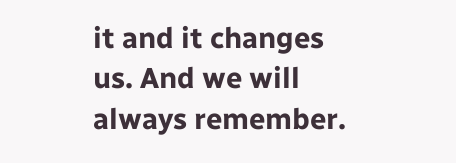it and it changes us. And we will always remember.